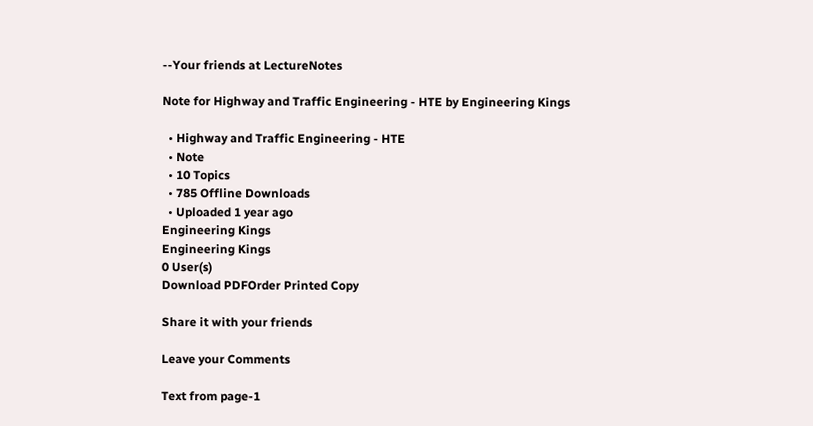--Your friends at LectureNotes

Note for Highway and Traffic Engineering - HTE by Engineering Kings

  • Highway and Traffic Engineering - HTE
  • Note
  • 10 Topics
  • 785 Offline Downloads
  • Uploaded 1 year ago
Engineering Kings
Engineering Kings
0 User(s)
Download PDFOrder Printed Copy

Share it with your friends

Leave your Comments

Text from page-1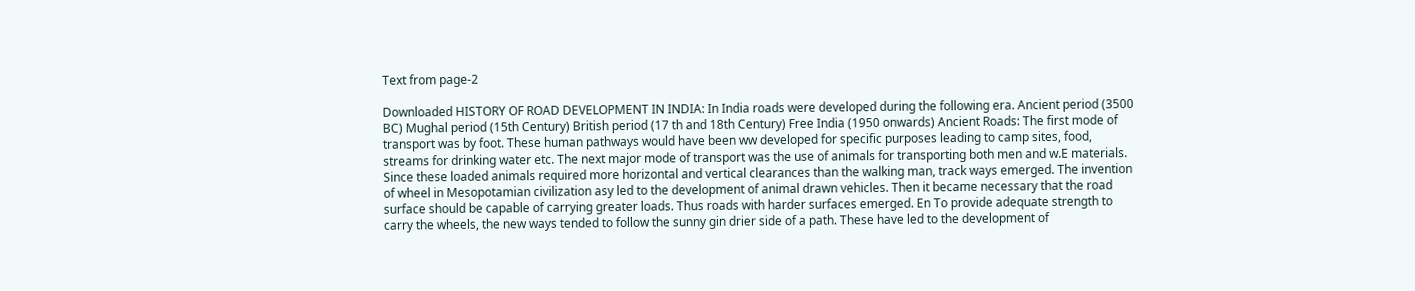Text from page-2

Downloaded HISTORY OF ROAD DEVELOPMENT IN INDIA: In India roads were developed during the following era. Ancient period (3500 BC) Mughal period (15th Century) British period (17 th and 18th Century) Free India (1950 onwards) Ancient Roads: The first mode of transport was by foot. These human pathways would have been ww developed for specific purposes leading to camp sites, food, streams for drinking water etc. The next major mode of transport was the use of animals for transporting both men and w.E materials. Since these loaded animals required more horizontal and vertical clearances than the walking man, track ways emerged. The invention of wheel in Mesopotamian civilization asy led to the development of animal drawn vehicles. Then it became necessary that the road surface should be capable of carrying greater loads. Thus roads with harder surfaces emerged. En To provide adequate strength to carry the wheels, the new ways tended to follow the sunny gin drier side of a path. These have led to the development of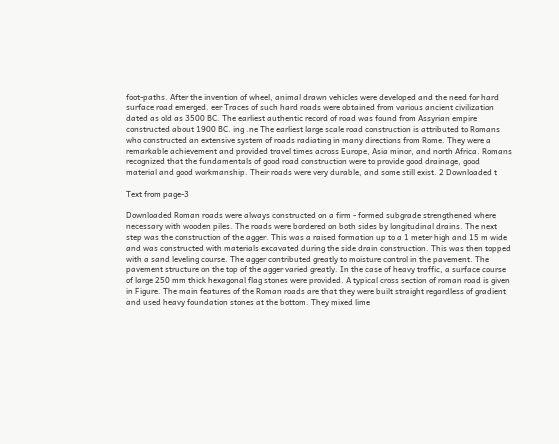foot-paths. After the invention of wheel, animal drawn vehicles were developed and the need for hard surface road emerged. eer Traces of such hard roads were obtained from various ancient civilization dated as old as 3500 BC. The earliest authentic record of road was found from Assyrian empire constructed about 1900 BC. ing .ne The earliest large scale road construction is attributed to Romans who constructed an extensive system of roads radiating in many directions from Rome. They were a remarkable achievement and provided travel times across Europe, Asia minor, and north Africa. Romans recognized that the fundamentals of good road construction were to provide good drainage, good material and good workmanship. Their roads were very durable, and some still exist. 2 Downloaded t

Text from page-3

Downloaded Roman roads were always constructed on a firm - formed subgrade strengthened where necessary with wooden piles. The roads were bordered on both sides by longitudinal drains. The next step was the construction of the agger. This was a raised formation up to a 1 meter high and 15 m wide and was constructed with materials excavated during the side drain construction. This was then topped with a sand leveling course. The agger contributed greatly to moisture control in the pavement. The pavement structure on the top of the agger varied greatly. In the case of heavy traffic, a surface course of large 250 mm thick hexagonal flag stones were provided. A typical cross section of roman road is given in Figure. The main features of the Roman roads are that they were built straight regardless of gradient and used heavy foundation stones at the bottom. They mixed lime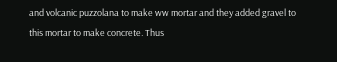and volcanic puzzolana to make ww mortar and they added gravel to this mortar to make concrete. Thus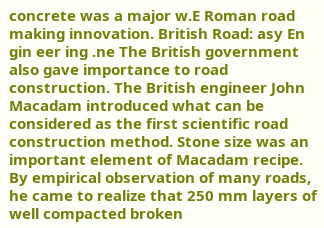concrete was a major w.E Roman road making innovation. British Road: asy En gin eer ing .ne The British government also gave importance to road construction. The British engineer John Macadam introduced what can be considered as the first scientific road construction method. Stone size was an important element of Macadam recipe. By empirical observation of many roads, he came to realize that 250 mm layers of well compacted broken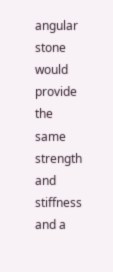angular stone would provide the same strength and stiffness and a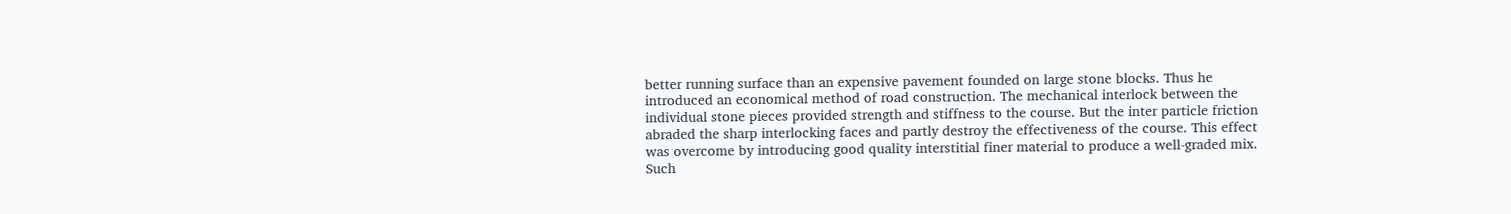better running surface than an expensive pavement founded on large stone blocks. Thus he introduced an economical method of road construction. The mechanical interlock between the individual stone pieces provided strength and stiffness to the course. But the inter particle friction abraded the sharp interlocking faces and partly destroy the effectiveness of the course. This effect was overcome by introducing good quality interstitial finer material to produce a well-graded mix. Such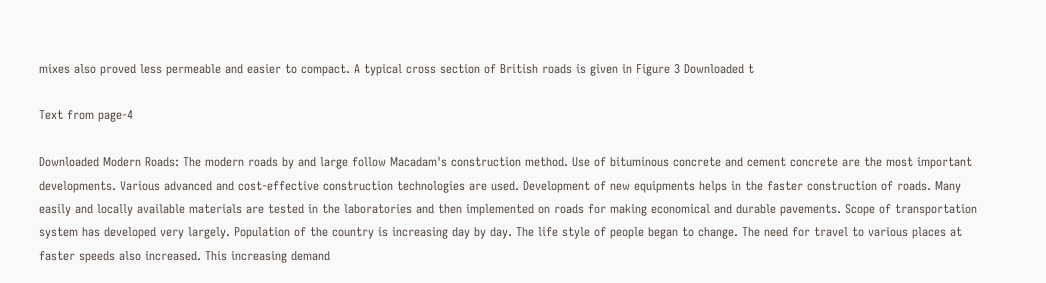mixes also proved less permeable and easier to compact. A typical cross section of British roads is given in Figure 3 Downloaded t

Text from page-4

Downloaded Modern Roads: The modern roads by and large follow Macadam's construction method. Use of bituminous concrete and cement concrete are the most important developments. Various advanced and cost-effective construction technologies are used. Development of new equipments helps in the faster construction of roads. Many easily and locally available materials are tested in the laboratories and then implemented on roads for making economical and durable pavements. Scope of transportation system has developed very largely. Population of the country is increasing day by day. The life style of people began to change. The need for travel to various places at faster speeds also increased. This increasing demand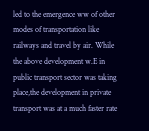led to the emergence ww of other modes of transportation like railways and travel by air. While the above development w.E in public transport sector was taking place,the development in private transport was at a much faster rate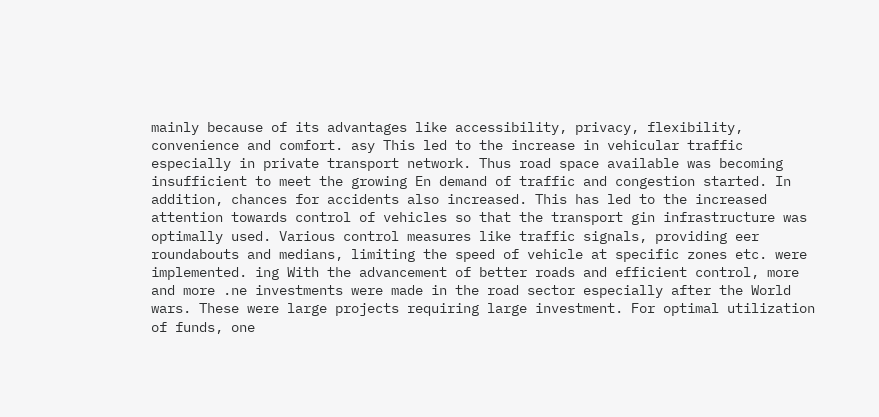mainly because of its advantages like accessibility, privacy, flexibility, convenience and comfort. asy This led to the increase in vehicular traffic especially in private transport network. Thus road space available was becoming insufficient to meet the growing En demand of traffic and congestion started. In addition, chances for accidents also increased. This has led to the increased attention towards control of vehicles so that the transport gin infrastructure was optimally used. Various control measures like traffic signals, providing eer roundabouts and medians, limiting the speed of vehicle at specific zones etc. were implemented. ing With the advancement of better roads and efficient control, more and more .ne investments were made in the road sector especially after the World wars. These were large projects requiring large investment. For optimal utilization of funds, one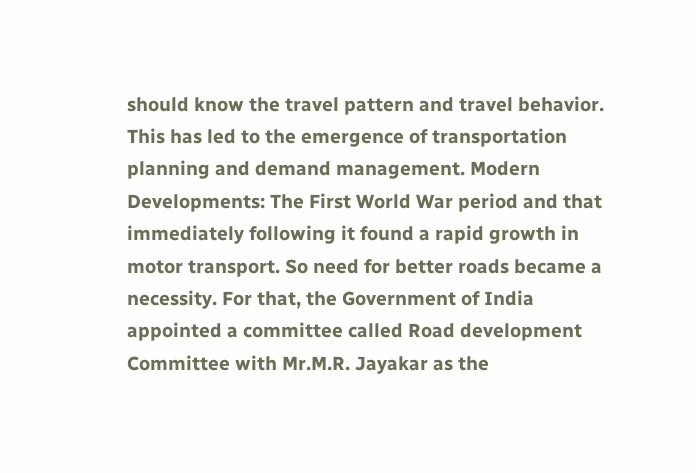should know the travel pattern and travel behavior. This has led to the emergence of transportation planning and demand management. Modern Developments: The First World War period and that immediately following it found a rapid growth in motor transport. So need for better roads became a necessity. For that, the Government of India appointed a committee called Road development Committee with Mr.M.R. Jayakar as the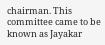chairman. This committee came to be known as Jayakar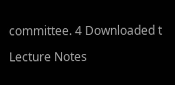committee. 4 Downloaded t

Lecture Notes